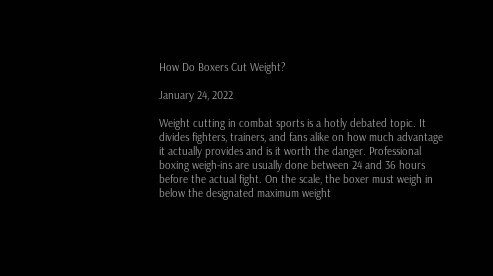How Do Boxers Cut Weight?

January 24, 2022

Weight cutting in combat sports is a hotly debated topic. It divides fighters, trainers, and fans alike on how much advantage it actually provides and is it worth the danger. Professional boxing weigh-ins are usually done between 24 and 36 hours before the actual fight. On the scale, the boxer must weigh in below the designated maximum weight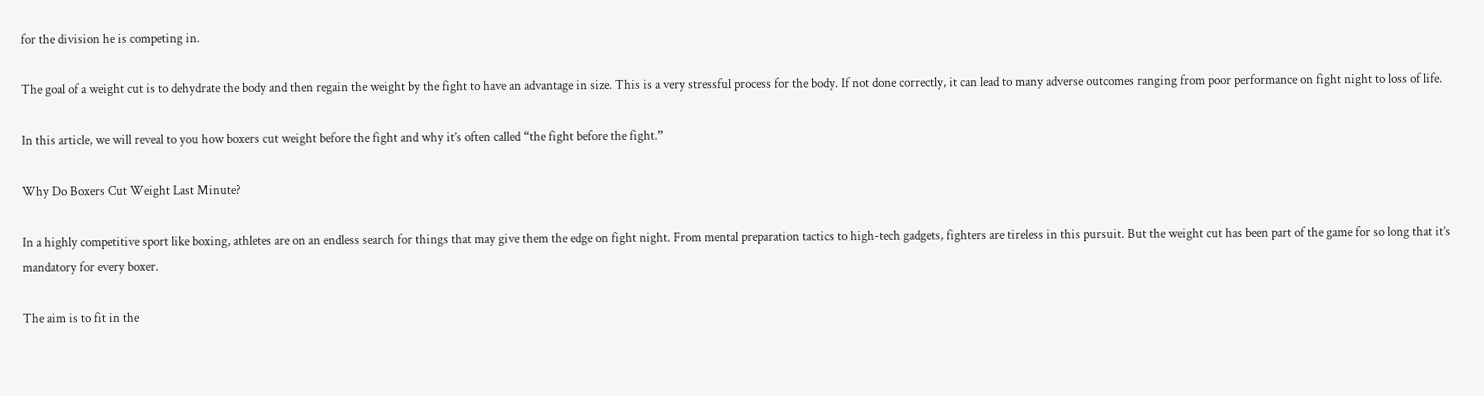for the division he is competing in.

The goal of a weight cut is to dehydrate the body and then regain the weight by the fight to have an advantage in size. This is a very stressful process for the body. If not done correctly, it can lead to many adverse outcomes ranging from poor performance on fight night to loss of life.

In this article, we will reveal to you how boxers cut weight before the fight and why it’s often called “the fight before the fight.”

Why Do Boxers Cut Weight Last Minute?

In a highly competitive sport like boxing, athletes are on an endless search for things that may give them the edge on fight night. From mental preparation tactics to high-tech gadgets, fighters are tireless in this pursuit. But the weight cut has been part of the game for so long that it’s mandatory for every boxer.

The aim is to fit in the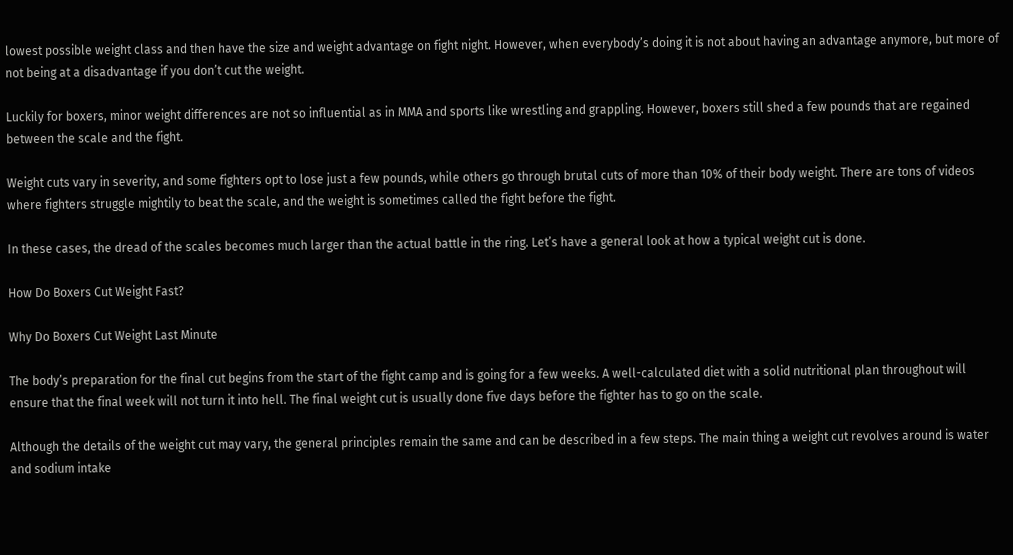lowest possible weight class and then have the size and weight advantage on fight night. However, when everybody’s doing it is not about having an advantage anymore, but more of not being at a disadvantage if you don’t cut the weight.

Luckily for boxers, minor weight differences are not so influential as in MMA and sports like wrestling and grappling. However, boxers still shed a few pounds that are regained between the scale and the fight.

Weight cuts vary in severity, and some fighters opt to lose just a few pounds, while others go through brutal cuts of more than 10% of their body weight. There are tons of videos where fighters struggle mightily to beat the scale, and the weight is sometimes called the fight before the fight.

In these cases, the dread of the scales becomes much larger than the actual battle in the ring. Let’s have a general look at how a typical weight cut is done.

How Do Boxers Cut Weight Fast?

Why Do Boxers Cut Weight Last Minute

The body’s preparation for the final cut begins from the start of the fight camp and is going for a few weeks. A well-calculated diet with a solid nutritional plan throughout will ensure that the final week will not turn it into hell. The final weight cut is usually done five days before the fighter has to go on the scale.

Although the details of the weight cut may vary, the general principles remain the same and can be described in a few steps. The main thing a weight cut revolves around is water and sodium intake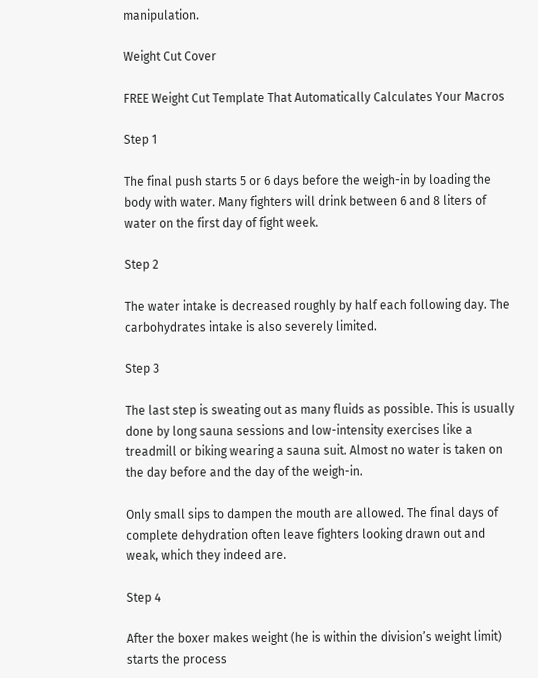manipulation.

Weight Cut Cover

FREE Weight Cut Template That Automatically Calculates Your Macros

Step 1

The final push starts 5 or 6 days before the weigh-in by loading the body with water. Many fighters will drink between 6 and 8 liters of water on the first day of fight week.

Step 2

The water intake is decreased roughly by half each following day. The carbohydrates intake is also severely limited.

Step 3

The last step is sweating out as many fluids as possible. This is usually done by long sauna sessions and low-intensity exercises like a treadmill or biking wearing a sauna suit. Almost no water is taken on the day before and the day of the weigh-in.

Only small sips to dampen the mouth are allowed. The final days of complete dehydration often leave fighters looking drawn out and weak, which they indeed are.

Step 4

After the boxer makes weight (he is within the division’s weight limit) starts the process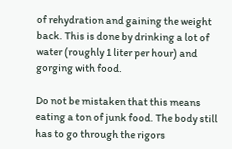of rehydration and gaining the weight back. This is done by drinking a lot of water (roughly 1 liter per hour) and gorging with food.

Do not be mistaken that this means eating a ton of junk food. The body still has to go through the rigors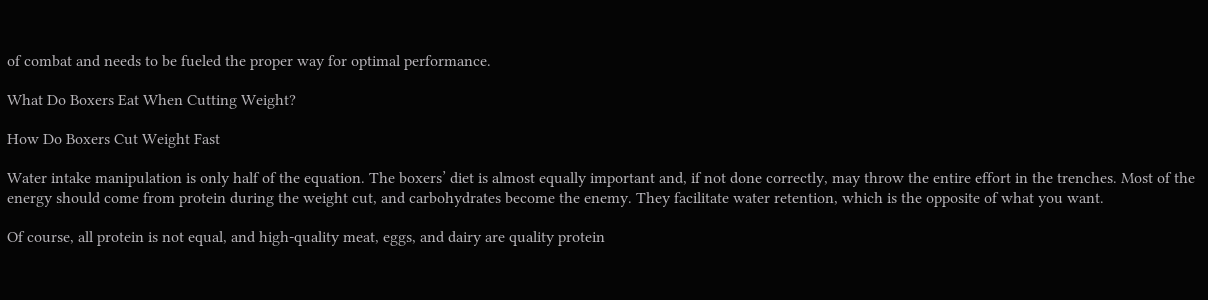of combat and needs to be fueled the proper way for optimal performance.

What Do Boxers Eat When Cutting Weight?

How Do Boxers Cut Weight Fast

Water intake manipulation is only half of the equation. The boxers’ diet is almost equally important and, if not done correctly, may throw the entire effort in the trenches. Most of the energy should come from protein during the weight cut, and carbohydrates become the enemy. They facilitate water retention, which is the opposite of what you want.

Of course, all protein is not equal, and high-quality meat, eggs, and dairy are quality protein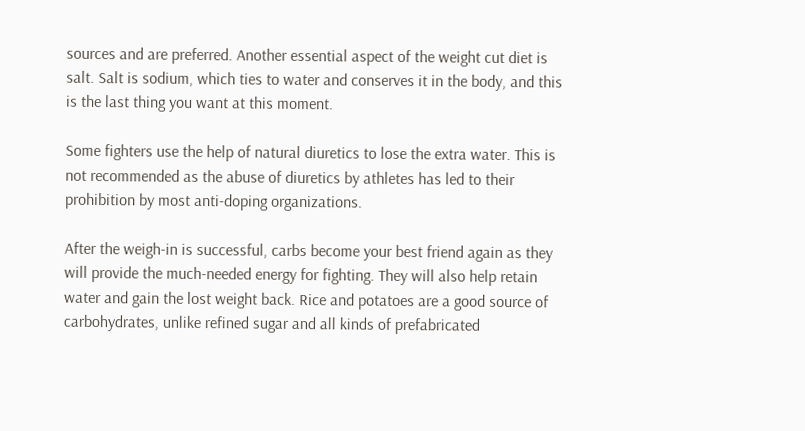sources and are preferred. Another essential aspect of the weight cut diet is salt. Salt is sodium, which ties to water and conserves it in the body, and this is the last thing you want at this moment.

Some fighters use the help of natural diuretics to lose the extra water. This is not recommended as the abuse of diuretics by athletes has led to their prohibition by most anti-doping organizations.

After the weigh-in is successful, carbs become your best friend again as they will provide the much-needed energy for fighting. They will also help retain water and gain the lost weight back. Rice and potatoes are a good source of carbohydrates, unlike refined sugar and all kinds of prefabricated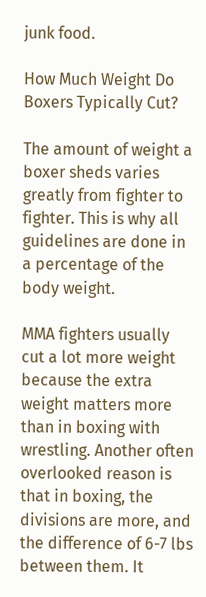junk food.

How Much Weight Do Boxers Typically Cut?

The amount of weight a boxer sheds varies greatly from fighter to fighter. This is why all guidelines are done in a percentage of the body weight.

MMA fighters usually cut a lot more weight because the extra weight matters more than in boxing with wrestling. Another often overlooked reason is that in boxing, the divisions are more, and the difference of 6-7 lbs between them. It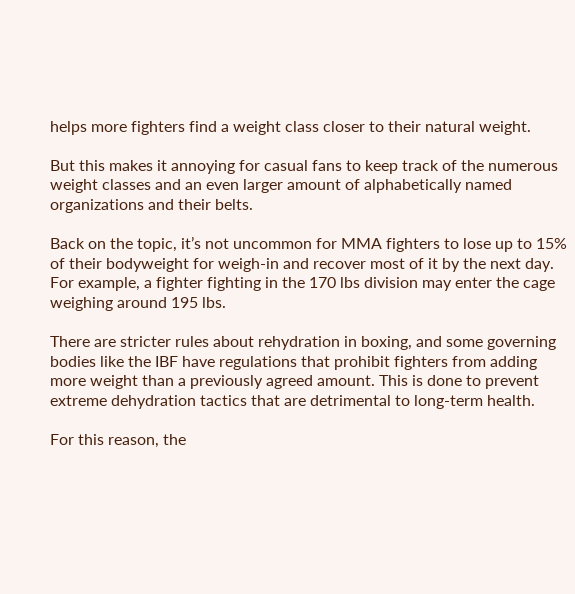helps more fighters find a weight class closer to their natural weight.

But this makes it annoying for casual fans to keep track of the numerous weight classes and an even larger amount of alphabetically named organizations and their belts.

Back on the topic, it’s not uncommon for MMA fighters to lose up to 15% of their bodyweight for weigh-in and recover most of it by the next day. For example, a fighter fighting in the 170 lbs division may enter the cage weighing around 195 lbs.

There are stricter rules about rehydration in boxing, and some governing bodies like the IBF have regulations that prohibit fighters from adding more weight than a previously agreed amount. This is done to prevent extreme dehydration tactics that are detrimental to long-term health.

For this reason, the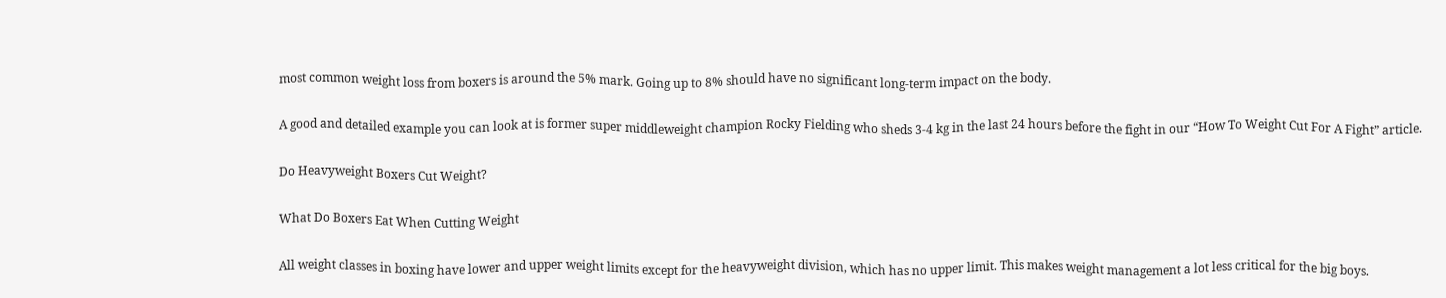most common weight loss from boxers is around the 5% mark. Going up to 8% should have no significant long-term impact on the body.

A good and detailed example you can look at is former super middleweight champion Rocky Fielding who sheds 3-4 kg in the last 24 hours before the fight in our “How To Weight Cut For A Fight” article.

Do Heavyweight Boxers Cut Weight?

What Do Boxers Eat When Cutting Weight

All weight classes in boxing have lower and upper weight limits except for the heavyweight division, which has no upper limit. This makes weight management a lot less critical for the big boys.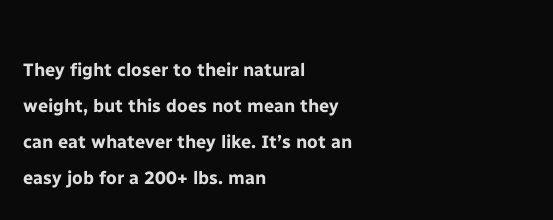They fight closer to their natural weight, but this does not mean they can eat whatever they like. It’s not an easy job for a 200+ lbs. man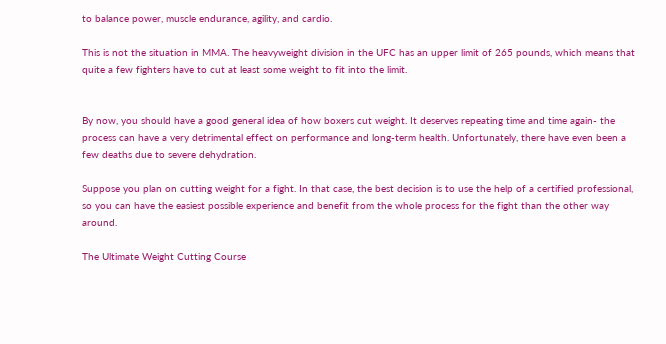to balance power, muscle endurance, agility, and cardio.

This is not the situation in MMA. The heavyweight division in the UFC has an upper limit of 265 pounds, which means that quite a few fighters have to cut at least some weight to fit into the limit.


By now, you should have a good general idea of how boxers cut weight. It deserves repeating time and time again- the process can have a very detrimental effect on performance and long-term health. Unfortunately, there have even been a few deaths due to severe dehydration.

Suppose you plan on cutting weight for a fight. In that case, the best decision is to use the help of a certified professional, so you can have the easiest possible experience and benefit from the whole process for the fight than the other way around.

The Ultimate Weight Cutting Course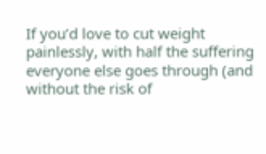If you’d love to cut weight painlessly, with half the suffering everyone else goes through (and without the risk of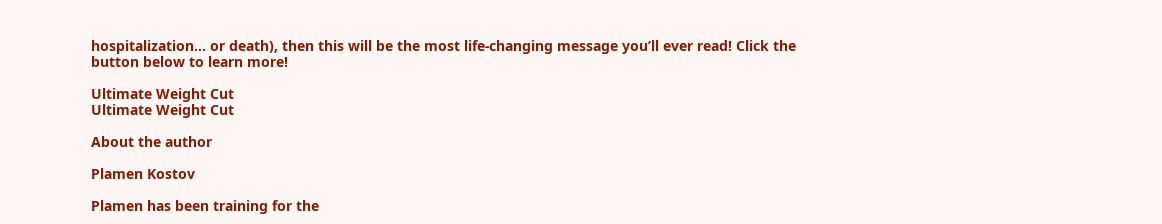hospitalization… or death), then this will be the most life-changing message you’ll ever read! Click the button below to learn more!

Ultimate Weight Cut
Ultimate Weight Cut

About the author

Plamen Kostov

Plamen has been training for the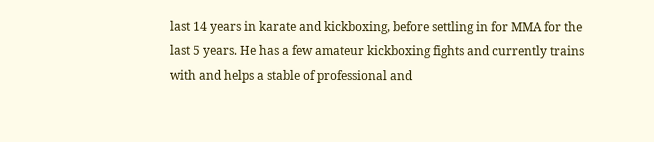last 14 years in karate and kickboxing, before settling in for MMA for the last 5 years. He has a few amateur kickboxing fights and currently trains with and helps a stable of professional and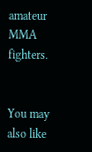amateur MMA fighters.


You may also like